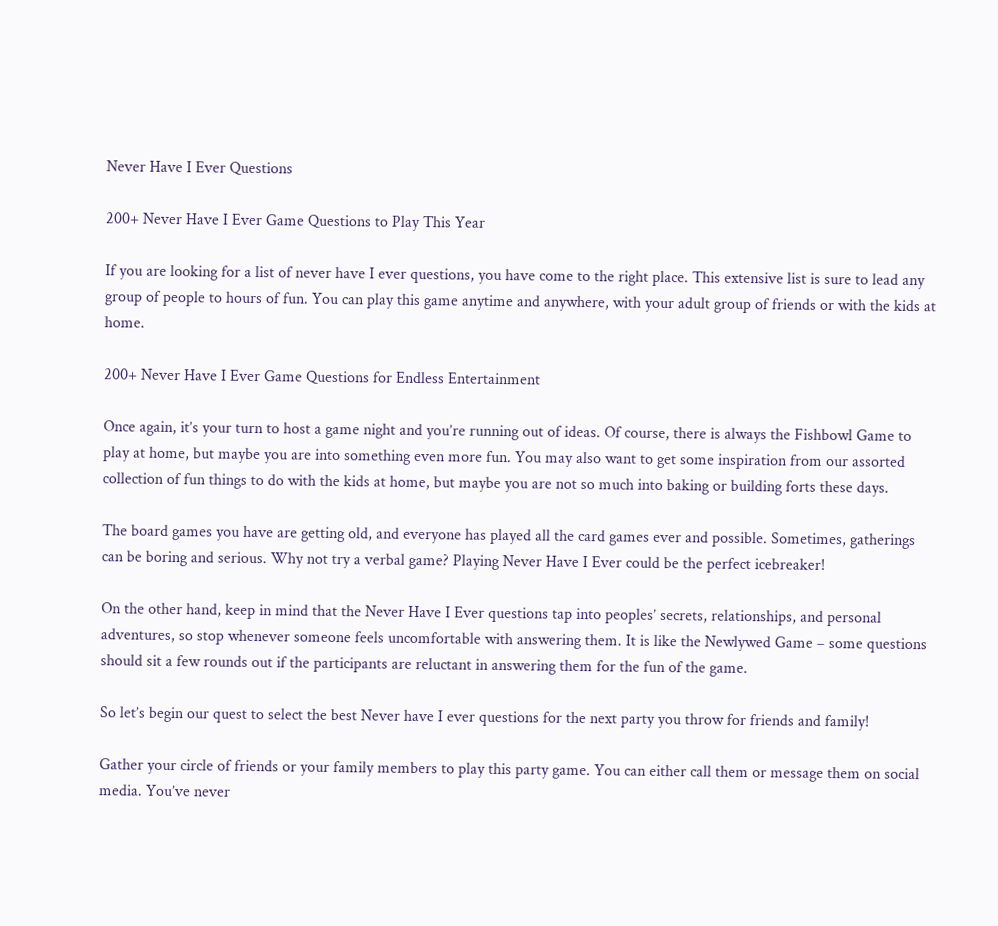Never Have I Ever Questions

200+ Never Have I Ever Game Questions to Play This Year

If you are looking for a list of never have I ever questions, you have come to the right place. This extensive list is sure to lead any group of people to hours of fun. You can play this game anytime and anywhere, with your adult group of friends or with the kids at home.

200+ Never Have I Ever Game Questions for Endless Entertainment

Once again, it’s your turn to host a game night and you’re running out of ideas. Of course, there is always the Fishbowl Game to play at home, but maybe you are into something even more fun. You may also want to get some inspiration from our assorted collection of fun things to do with the kids at home, but maybe you are not so much into baking or building forts these days.

The board games you have are getting old, and everyone has played all the card games ever and possible. Sometimes, gatherings can be boring and serious. Why not try a verbal game? Playing Never Have I Ever could be the perfect icebreaker!

On the other hand, keep in mind that the Never Have I Ever questions tap into peoples’ secrets, relationships, and personal adventures, so stop whenever someone feels uncomfortable with answering them. It is like the Newlywed Game – some questions should sit a few rounds out if the participants are reluctant in answering them for the fun of the game.

So let’s begin our quest to select the best Never have I ever questions for the next party you throw for friends and family!

Gather your circle of friends or your family members to play this party game. You can either call them or message them on social media. You’ve never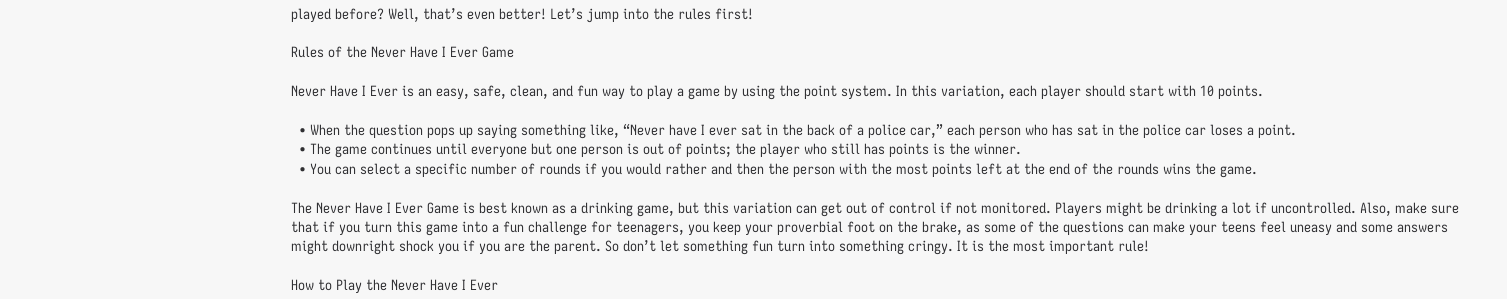played before? Well, that’s even better! Let’s jump into the rules first!

Rules of the Never Have I Ever Game

Never Have I Ever is an easy, safe, clean, and fun way to play a game by using the point system. In this variation, each player should start with 10 points.

  • When the question pops up saying something like, “Never have I ever sat in the back of a police car,” each person who has sat in the police car loses a point.
  • The game continues until everyone but one person is out of points; the player who still has points is the winner.
  • You can select a specific number of rounds if you would rather and then the person with the most points left at the end of the rounds wins the game.

The Never Have I Ever Game is best known as a drinking game, but this variation can get out of control if not monitored. Players might be drinking a lot if uncontrolled. Also, make sure that if you turn this game into a fun challenge for teenagers, you keep your proverbial foot on the brake, as some of the questions can make your teens feel uneasy and some answers might downright shock you if you are the parent. So don’t let something fun turn into something cringy. It is the most important rule!

How to Play the Never Have I Ever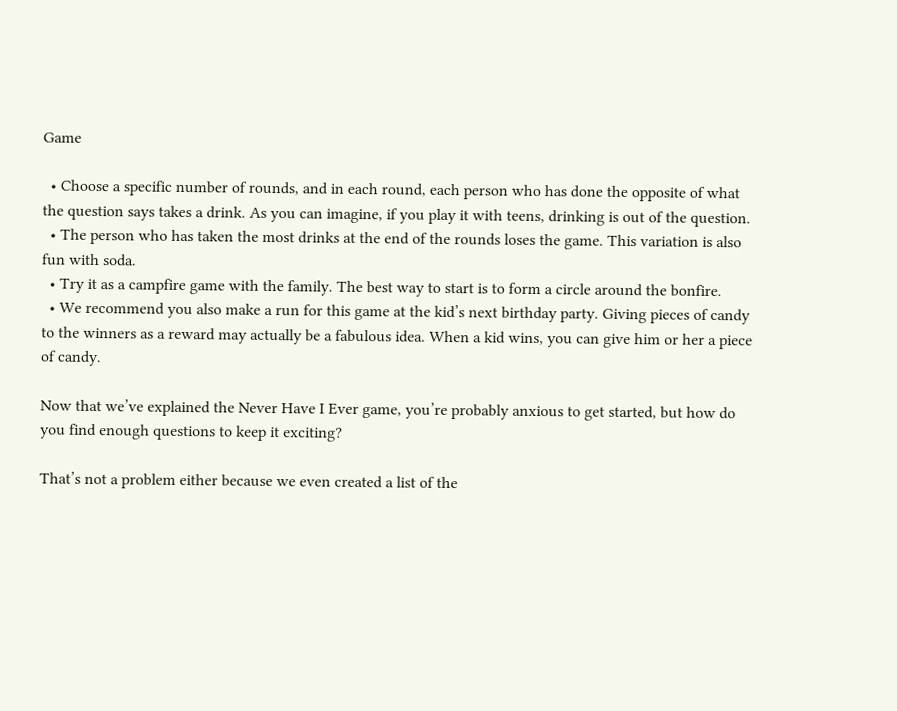Game

  • Choose a specific number of rounds, and in each round, each person who has done the opposite of what the question says takes a drink. As you can imagine, if you play it with teens, drinking is out of the question.
  • The person who has taken the most drinks at the end of the rounds loses the game. This variation is also fun with soda.
  • Try it as a campfire game with the family. The best way to start is to form a circle around the bonfire.
  • We recommend you also make a run for this game at the kid’s next birthday party. Giving pieces of candy to the winners as a reward may actually be a fabulous idea. When a kid wins, you can give him or her a piece of candy.

Now that we’ve explained the Never Have I Ever game, you’re probably anxious to get started, but how do you find enough questions to keep it exciting?

That’s not a problem either because we even created a list of the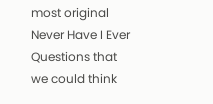most original Never Have I Ever Questions that we could think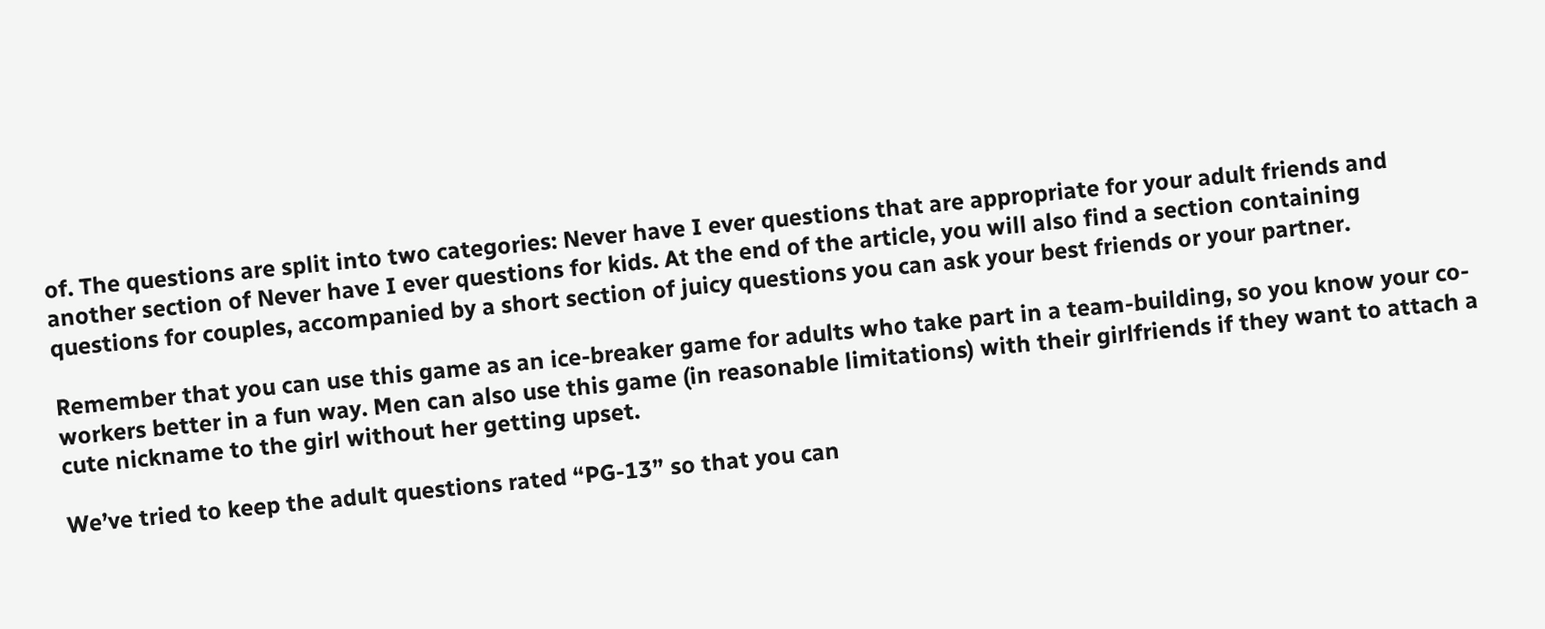of. The questions are split into two categories: Never have I ever questions that are appropriate for your adult friends and another section of Never have I ever questions for kids. At the end of the article, you will also find a section containing questions for couples, accompanied by a short section of juicy questions you can ask your best friends or your partner.

Remember that you can use this game as an ice-breaker game for adults who take part in a team-building, so you know your co-workers better in a fun way. Men can also use this game (in reasonable limitations) with their girlfriends if they want to attach a cute nickname to the girl without her getting upset.

We’ve tried to keep the adult questions rated “PG-13” so that you can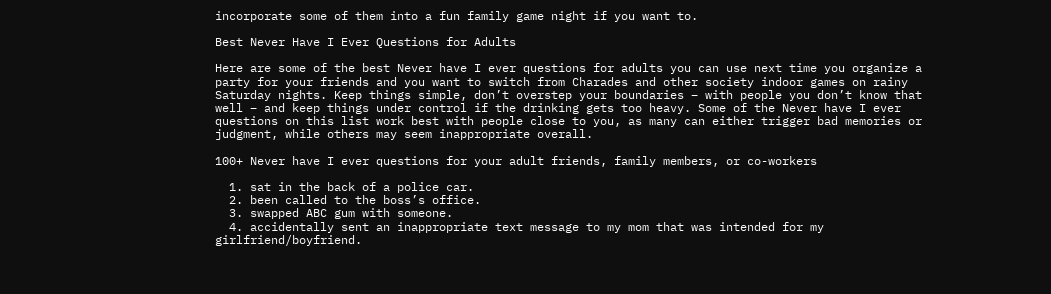incorporate some of them into a fun family game night if you want to.

Best Never Have I Ever Questions for Adults

Here are some of the best Never have I ever questions for adults you can use next time you organize a party for your friends and you want to switch from Charades and other society indoor games on rainy Saturday nights. Keep things simple, don’t overstep your boundaries – with people you don’t know that well – and keep things under control if the drinking gets too heavy. Some of the Never have I ever questions on this list work best with people close to you, as many can either trigger bad memories or judgment, while others may seem inappropriate overall.

100+ Never have I ever questions for your adult friends, family members, or co-workers

  1. sat in the back of a police car.
  2. been called to the boss’s office.
  3. swapped ABC gum with someone.
  4. accidentally sent an inappropriate text message to my mom that was intended for my girlfriend/boyfriend.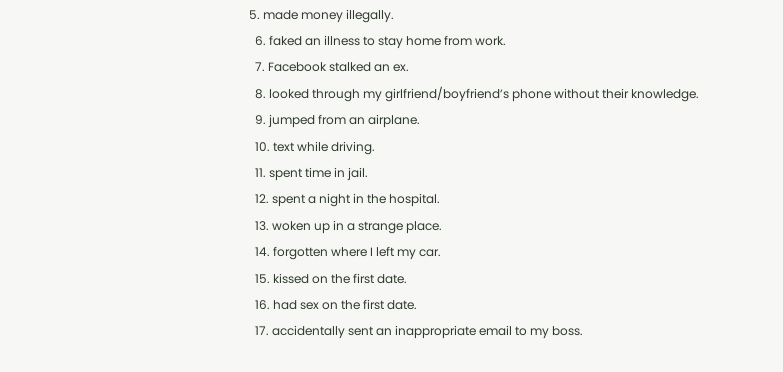5. made money illegally.
  6. faked an illness to stay home from work.
  7. Facebook stalked an ex.
  8. looked through my girlfriend/boyfriend’s phone without their knowledge.
  9. jumped from an airplane.
  10. text while driving.
  11. spent time in jail.
  12. spent a night in the hospital.
  13. woken up in a strange place.
  14. forgotten where I left my car.
  15. kissed on the first date.
  16. had sex on the first date.
  17. accidentally sent an inappropriate email to my boss.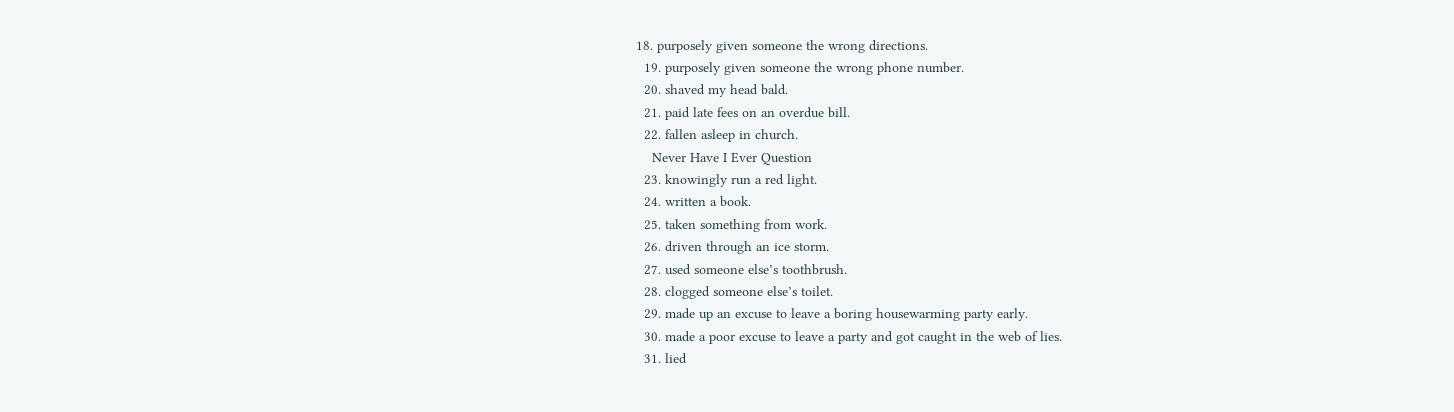18. purposely given someone the wrong directions.
  19. purposely given someone the wrong phone number.
  20. shaved my head bald.
  21. paid late fees on an overdue bill.
  22. fallen asleep in church.
    Never Have I Ever Question
  23. knowingly run a red light.
  24. written a book.
  25. taken something from work.
  26. driven through an ice storm.
  27. used someone else’s toothbrush.
  28. clogged someone else’s toilet.
  29. made up an excuse to leave a boring housewarming party early.
  30. made a poor excuse to leave a party and got caught in the web of lies.
  31. lied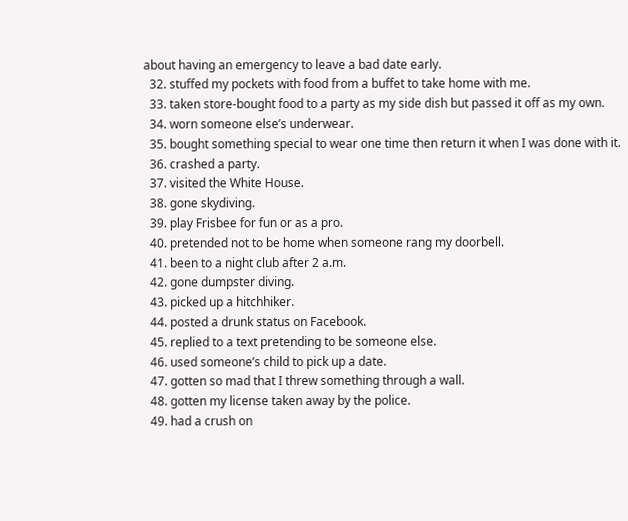about having an emergency to leave a bad date early.
  32. stuffed my pockets with food from a buffet to take home with me.
  33. taken store-bought food to a party as my side dish but passed it off as my own.
  34. worn someone else’s underwear.
  35. bought something special to wear one time then return it when I was done with it.
  36. crashed a party.
  37. visited the White House.
  38. gone skydiving.
  39. play Frisbee for fun or as a pro.
  40. pretended not to be home when someone rang my doorbell.
  41. been to a night club after 2 a.m.
  42. gone dumpster diving.
  43. picked up a hitchhiker.
  44. posted a drunk status on Facebook.
  45. replied to a text pretending to be someone else.
  46. used someone’s child to pick up a date.
  47. gotten so mad that I threw something through a wall.
  48. gotten my license taken away by the police.
  49. had a crush on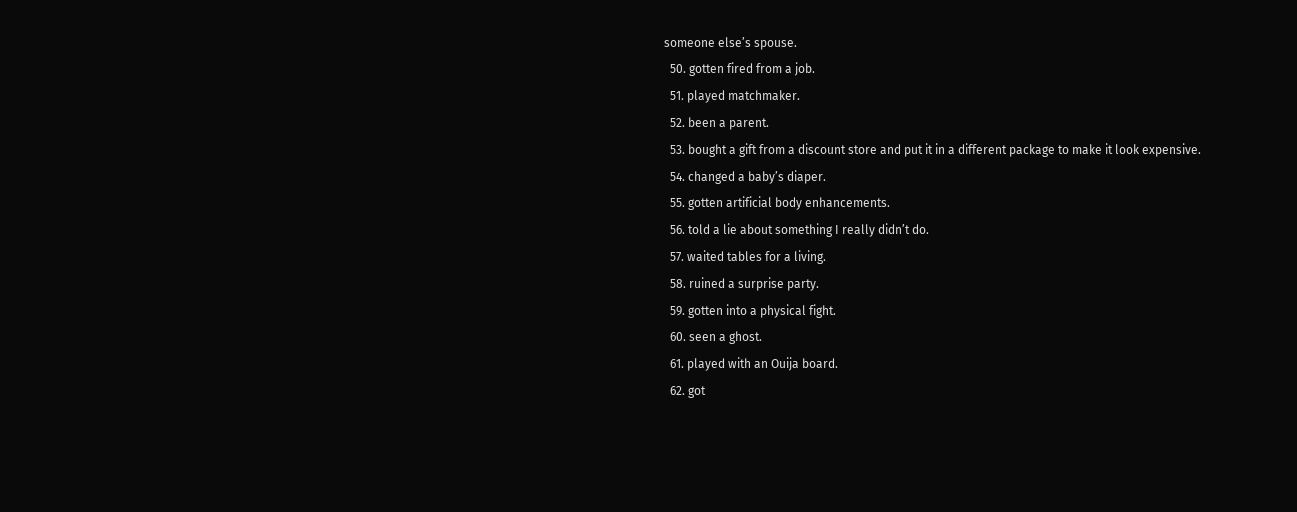someone else’s spouse.
  50. gotten fired from a job.
  51. played matchmaker.
  52. been a parent.
  53. bought a gift from a discount store and put it in a different package to make it look expensive.
  54. changed a baby’s diaper.
  55. gotten artificial body enhancements.
  56. told a lie about something I really didn’t do.
  57. waited tables for a living.
  58. ruined a surprise party.
  59. gotten into a physical fight.
  60. seen a ghost.
  61. played with an Ouija board.
  62. got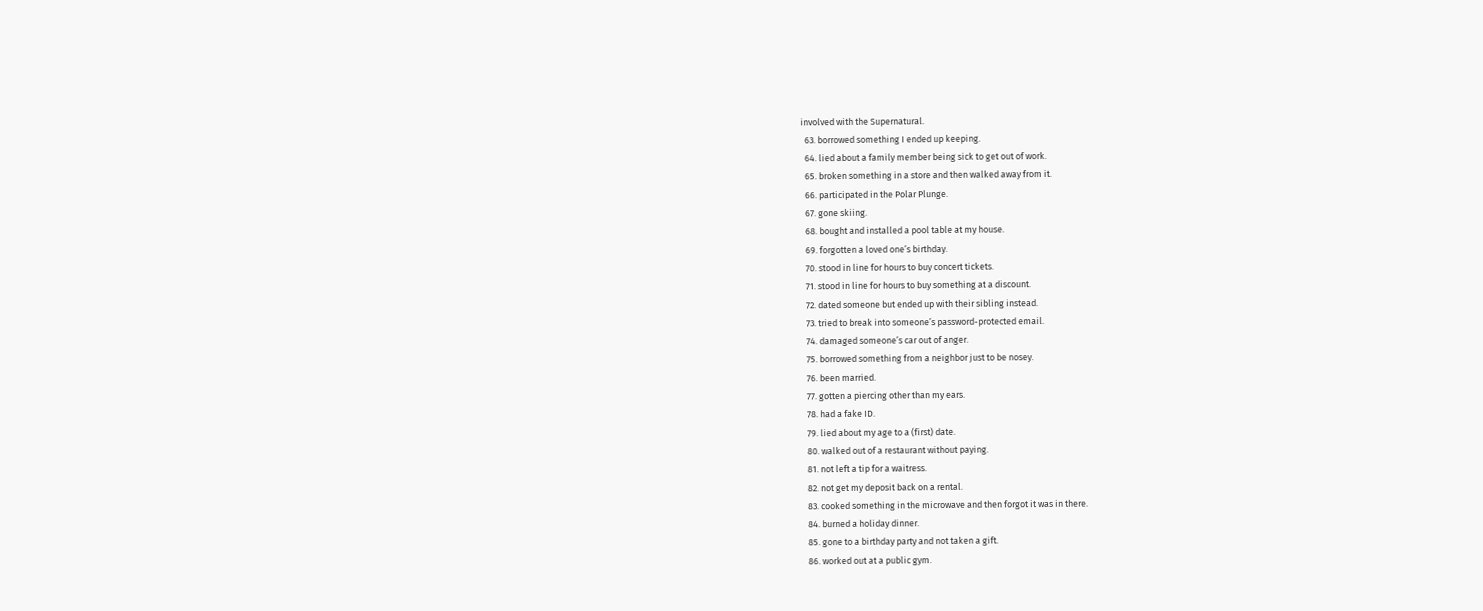involved with the Supernatural.
  63. borrowed something I ended up keeping.
  64. lied about a family member being sick to get out of work.
  65. broken something in a store and then walked away from it.
  66. participated in the Polar Plunge.
  67. gone skiing.
  68. bought and installed a pool table at my house.
  69. forgotten a loved one’s birthday.
  70. stood in line for hours to buy concert tickets.
  71. stood in line for hours to buy something at a discount.
  72. dated someone but ended up with their sibling instead.
  73. tried to break into someone’s password-protected email.
  74. damaged someone’s car out of anger.
  75. borrowed something from a neighbor just to be nosey.
  76. been married.
  77. gotten a piercing other than my ears.
  78. had a fake ID.
  79. lied about my age to a (first) date.
  80. walked out of a restaurant without paying.
  81. not left a tip for a waitress.
  82. not get my deposit back on a rental.
  83. cooked something in the microwave and then forgot it was in there.
  84. burned a holiday dinner.
  85. gone to a birthday party and not taken a gift.
  86. worked out at a public gym.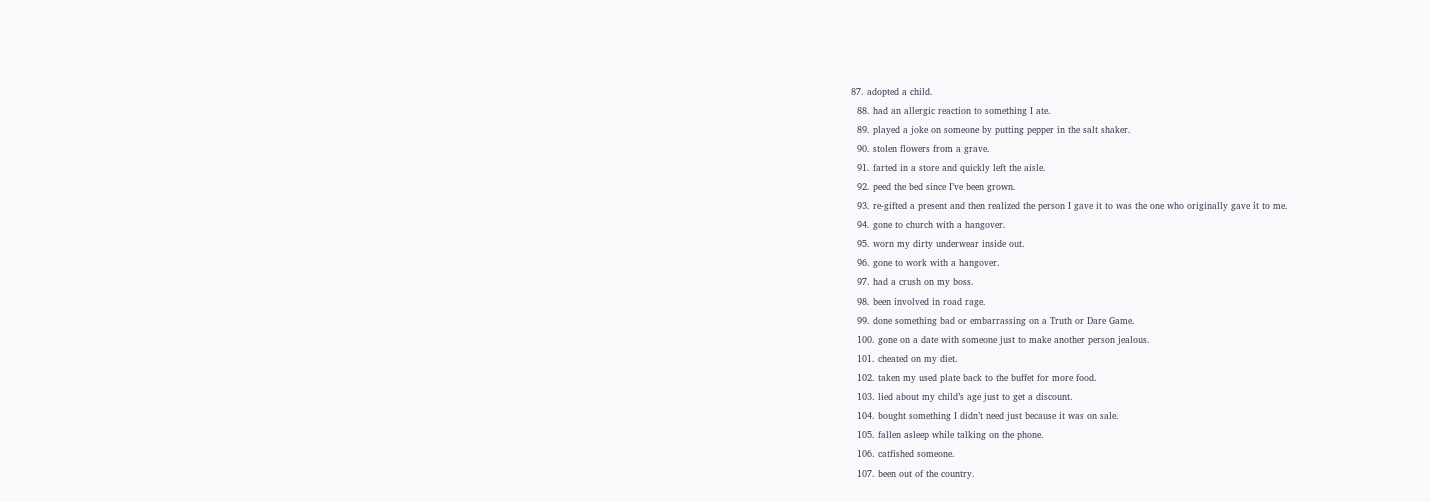87. adopted a child.
  88. had an allergic reaction to something I ate.
  89. played a joke on someone by putting pepper in the salt shaker.
  90. stolen flowers from a grave.
  91. farted in a store and quickly left the aisle.
  92. peed the bed since I’ve been grown.
  93. re-gifted a present and then realized the person I gave it to was the one who originally gave it to me.
  94. gone to church with a hangover.
  95. worn my dirty underwear inside out.
  96. gone to work with a hangover.
  97. had a crush on my boss.
  98. been involved in road rage.
  99. done something bad or embarrassing on a Truth or Dare Game.
  100. gone on a date with someone just to make another person jealous.
  101. cheated on my diet.
  102. taken my used plate back to the buffet for more food.
  103. lied about my child’s age just to get a discount.
  104. bought something I didn’t need just because it was on sale.
  105. fallen asleep while talking on the phone.
  106. catfished someone.
  107. been out of the country.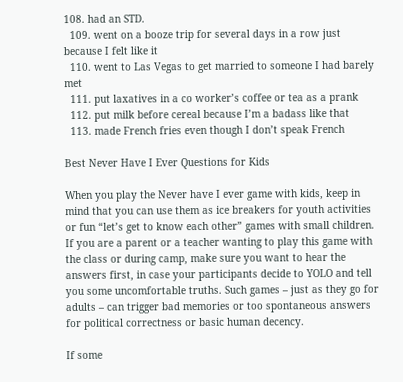108. had an STD.
  109. went on a booze trip for several days in a row just because I felt like it
  110. went to Las Vegas to get married to someone I had barely met
  111. put laxatives in a co worker’s coffee or tea as a prank
  112. put milk before cereal because I’m a badass like that
  113. made French fries even though I don’t speak French

Best Never Have I Ever Questions for Kids

When you play the Never have I ever game with kids, keep in mind that you can use them as ice breakers for youth activities or fun “let’s get to know each other” games with small children. If you are a parent or a teacher wanting to play this game with the class or during camp, make sure you want to hear the answers first, in case your participants decide to YOLO and tell you some uncomfortable truths. Such games – just as they go for adults – can trigger bad memories or too spontaneous answers for political correctness or basic human decency.

If some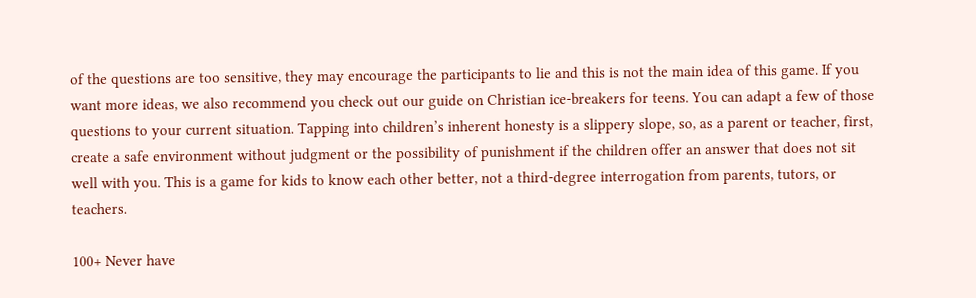of the questions are too sensitive, they may encourage the participants to lie and this is not the main idea of this game. If you want more ideas, we also recommend you check out our guide on Christian ice-breakers for teens. You can adapt a few of those questions to your current situation. Tapping into children’s inherent honesty is a slippery slope, so, as a parent or teacher, first, create a safe environment without judgment or the possibility of punishment if the children offer an answer that does not sit well with you. This is a game for kids to know each other better, not a third-degree interrogation from parents, tutors, or teachers.

100+ Never have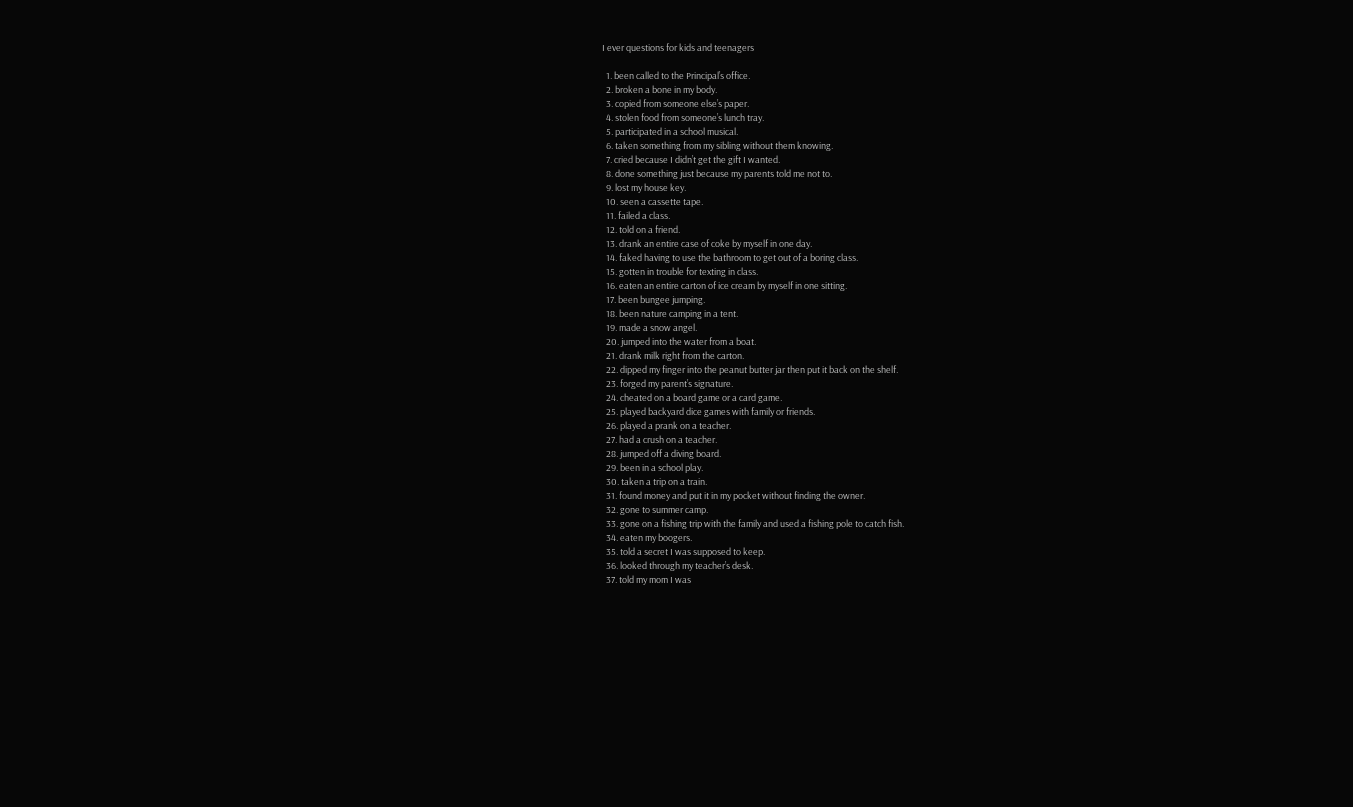I ever questions for kids and teenagers

  1. been called to the Principal’s office.
  2. broken a bone in my body.
  3. copied from someone else’s paper.
  4. stolen food from someone’s lunch tray.
  5. participated in a school musical.
  6. taken something from my sibling without them knowing.
  7. cried because I didn’t get the gift I wanted.
  8. done something just because my parents told me not to.
  9. lost my house key.
  10. seen a cassette tape.
  11. failed a class.
  12. told on a friend.
  13. drank an entire case of coke by myself in one day.
  14. faked having to use the bathroom to get out of a boring class.
  15. gotten in trouble for texting in class.
  16. eaten an entire carton of ice cream by myself in one sitting.
  17. been bungee jumping.
  18. been nature camping in a tent.
  19. made a snow angel.
  20. jumped into the water from a boat.
  21. drank milk right from the carton.
  22. dipped my finger into the peanut butter jar then put it back on the shelf.
  23. forged my parent’s signature.
  24. cheated on a board game or a card game.
  25. played backyard dice games with family or friends.
  26. played a prank on a teacher.
  27. had a crush on a teacher.
  28. jumped off a diving board.
  29. been in a school play.
  30. taken a trip on a train.
  31. found money and put it in my pocket without finding the owner.
  32. gone to summer camp.
  33. gone on a fishing trip with the family and used a fishing pole to catch fish.
  34. eaten my boogers.
  35. told a secret I was supposed to keep.
  36. looked through my teacher’s desk.
  37. told my mom I was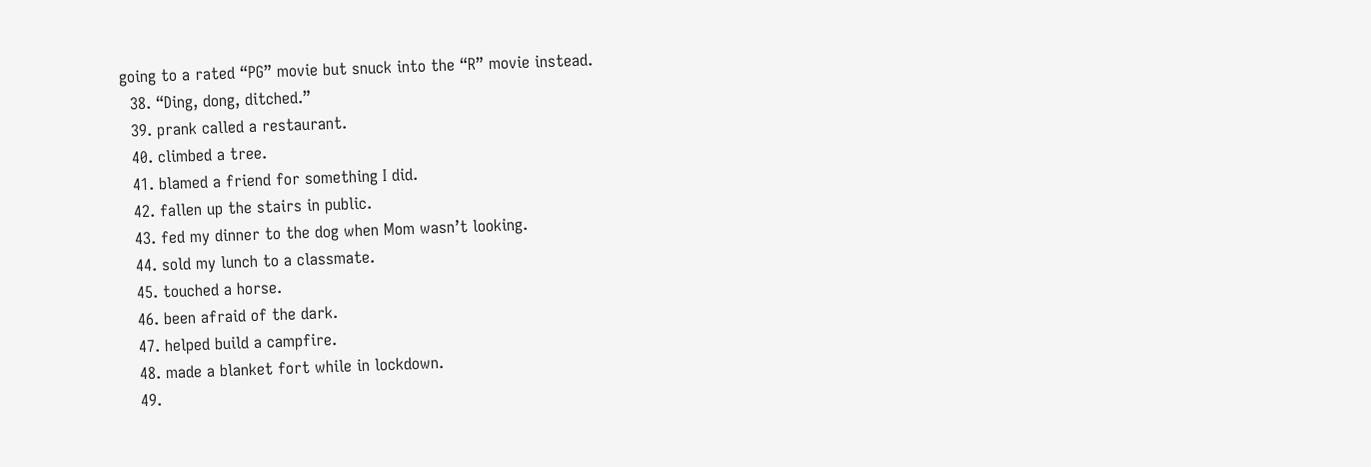going to a rated “PG” movie but snuck into the “R” movie instead.
  38. “Ding, dong, ditched.”
  39. prank called a restaurant.
  40. climbed a tree.
  41. blamed a friend for something I did.
  42. fallen up the stairs in public.
  43. fed my dinner to the dog when Mom wasn’t looking.
  44. sold my lunch to a classmate.
  45. touched a horse.
  46. been afraid of the dark.
  47. helped build a campfire.
  48. made a blanket fort while in lockdown.
  49.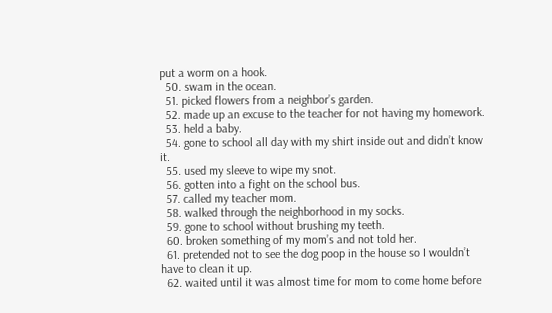put a worm on a hook.
  50. swam in the ocean.
  51. picked flowers from a neighbor’s garden.
  52. made up an excuse to the teacher for not having my homework.
  53. held a baby.
  54. gone to school all day with my shirt inside out and didn’t know it.
  55. used my sleeve to wipe my snot.
  56. gotten into a fight on the school bus.
  57. called my teacher mom.
  58. walked through the neighborhood in my socks.
  59. gone to school without brushing my teeth.
  60. broken something of my mom’s and not told her.
  61. pretended not to see the dog poop in the house so I wouldn’t have to clean it up.
  62. waited until it was almost time for mom to come home before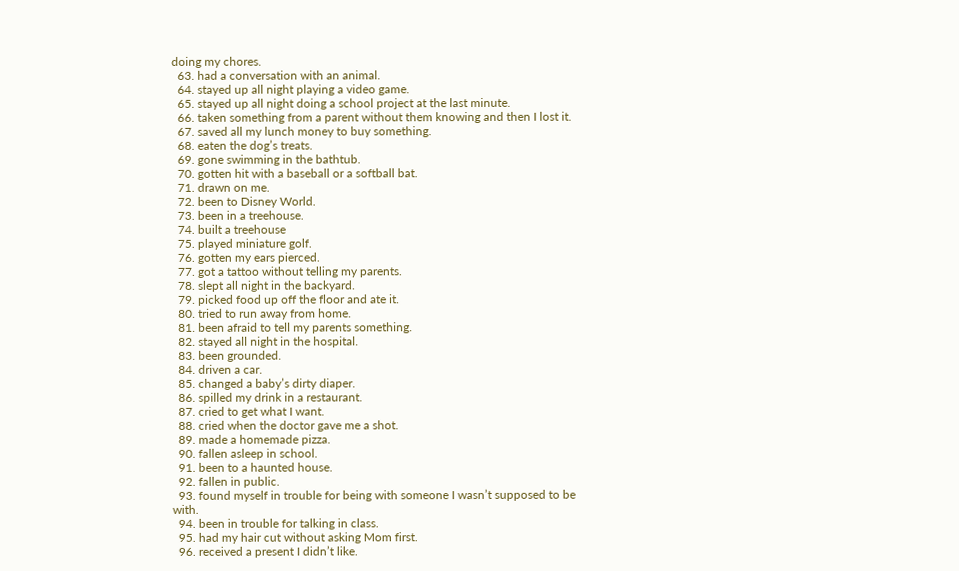doing my chores.
  63. had a conversation with an animal.
  64. stayed up all night playing a video game.
  65. stayed up all night doing a school project at the last minute.
  66. taken something from a parent without them knowing and then I lost it.
  67. saved all my lunch money to buy something.
  68. eaten the dog’s treats.
  69. gone swimming in the bathtub.
  70. gotten hit with a baseball or a softball bat.
  71. drawn on me.
  72. been to Disney World.
  73. been in a treehouse.
  74. built a treehouse
  75. played miniature golf.
  76. gotten my ears pierced.
  77. got a tattoo without telling my parents.
  78. slept all night in the backyard.
  79. picked food up off the floor and ate it.
  80. tried to run away from home.
  81. been afraid to tell my parents something.
  82. stayed all night in the hospital.
  83. been grounded.
  84. driven a car.
  85. changed a baby’s dirty diaper.
  86. spilled my drink in a restaurant.
  87. cried to get what I want.
  88. cried when the doctor gave me a shot.
  89. made a homemade pizza.
  90. fallen asleep in school.
  91. been to a haunted house.
  92. fallen in public.
  93. found myself in trouble for being with someone I wasn’t supposed to be with.
  94. been in trouble for talking in class.
  95. had my hair cut without asking Mom first.
  96. received a present I didn’t like.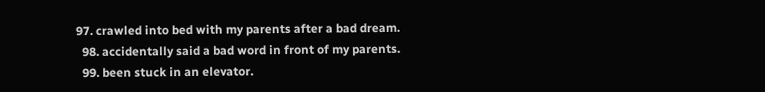97. crawled into bed with my parents after a bad dream.
  98. accidentally said a bad word in front of my parents.
  99. been stuck in an elevator.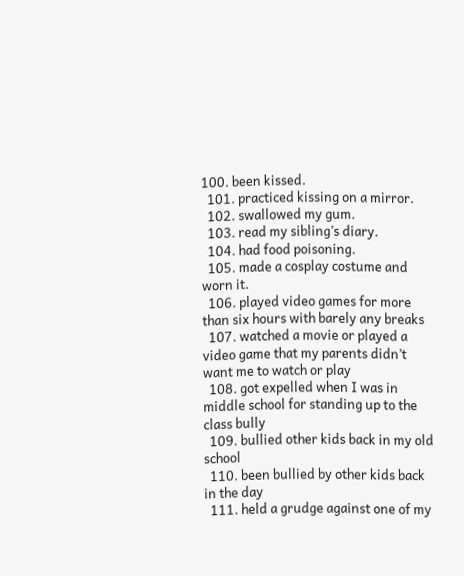100. been kissed.
  101. practiced kissing on a mirror.
  102. swallowed my gum.
  103. read my sibling’s diary.
  104. had food poisoning.
  105. made a cosplay costume and worn it.
  106. played video games for more than six hours with barely any breaks
  107. watched a movie or played a video game that my parents didn’t want me to watch or play
  108. got expelled when I was in middle school for standing up to the class bully
  109. bullied other kids back in my old school
  110. been bullied by other kids back in the day
  111. held a grudge against one of my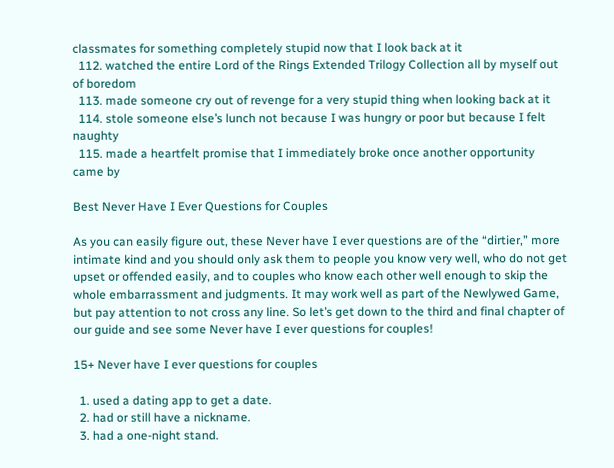classmates for something completely stupid now that I look back at it
  112. watched the entire Lord of the Rings Extended Trilogy Collection all by myself out of boredom
  113. made someone cry out of revenge for a very stupid thing when looking back at it
  114. stole someone else’s lunch not because I was hungry or poor but because I felt naughty
  115. made a heartfelt promise that I immediately broke once another opportunity came by

Best Never Have I Ever Questions for Couples

As you can easily figure out, these Never have I ever questions are of the “dirtier,” more intimate kind and you should only ask them to people you know very well, who do not get upset or offended easily, and to couples who know each other well enough to skip the whole embarrassment and judgments. It may work well as part of the Newlywed Game, but pay attention to not cross any line. So let’s get down to the third and final chapter of our guide and see some Never have I ever questions for couples!

15+ Never have I ever questions for couples

  1. used a dating app to get a date.
  2. had or still have a nickname.
  3. had a one-night stand.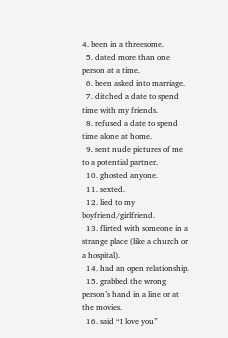4. been in a threesome.
  5. dated more than one person at a time.
  6. been asked into marriage.
  7. ditched a date to spend time with my friends.
  8. refused a date to spend time alone at home.
  9. sent nude pictures of me to a potential partner.
  10. ghosted anyone.
  11. sexted.
  12. lied to my boyfriend/girlfriend.
  13. flirted with someone in a strange place (like a church or a hospital).
  14. had an open relationship.
  15. grabbed the wrong person’s hand in a line or at the movies.
  16. said “I love you”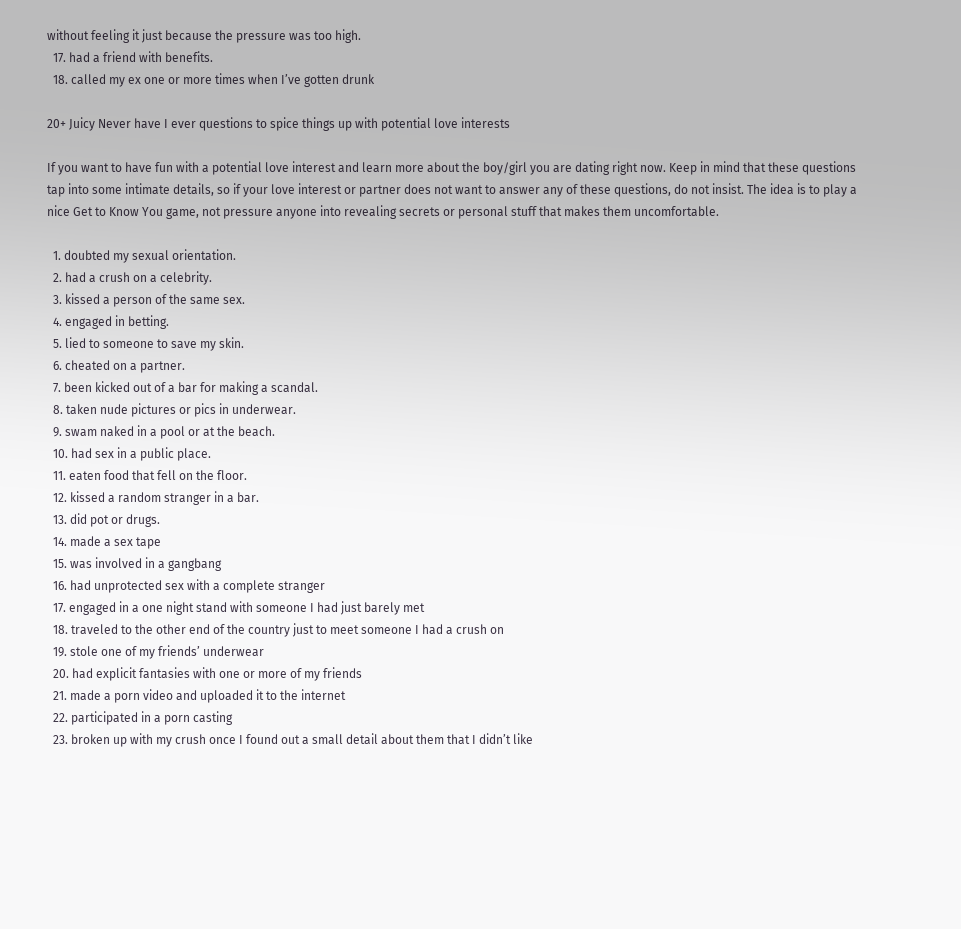without feeling it just because the pressure was too high.
  17. had a friend with benefits.
  18. called my ex one or more times when I’ve gotten drunk

20+ Juicy Never have I ever questions to spice things up with potential love interests

If you want to have fun with a potential love interest and learn more about the boy/girl you are dating right now. Keep in mind that these questions tap into some intimate details, so if your love interest or partner does not want to answer any of these questions, do not insist. The idea is to play a nice Get to Know You game, not pressure anyone into revealing secrets or personal stuff that makes them uncomfortable.

  1. doubted my sexual orientation.
  2. had a crush on a celebrity.
  3. kissed a person of the same sex.
  4. engaged in betting.
  5. lied to someone to save my skin.
  6. cheated on a partner.
  7. been kicked out of a bar for making a scandal.
  8. taken nude pictures or pics in underwear.
  9. swam naked in a pool or at the beach.
  10. had sex in a public place.
  11. eaten food that fell on the floor.
  12. kissed a random stranger in a bar.
  13. did pot or drugs.
  14. made a sex tape
  15. was involved in a gangbang
  16. had unprotected sex with a complete stranger
  17. engaged in a one night stand with someone I had just barely met
  18. traveled to the other end of the country just to meet someone I had a crush on
  19. stole one of my friends’ underwear
  20. had explicit fantasies with one or more of my friends
  21. made a porn video and uploaded it to the internet
  22. participated in a porn casting
  23. broken up with my crush once I found out a small detail about them that I didn’t like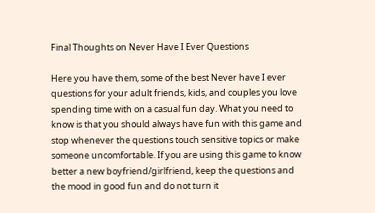Final Thoughts on Never Have I Ever Questions

Here you have them, some of the best Never have I ever questions for your adult friends, kids, and couples you love spending time with on a casual fun day. What you need to know is that you should always have fun with this game and stop whenever the questions touch sensitive topics or make someone uncomfortable. If you are using this game to know better a new boyfriend/girlfriend, keep the questions and the mood in good fun and do not turn it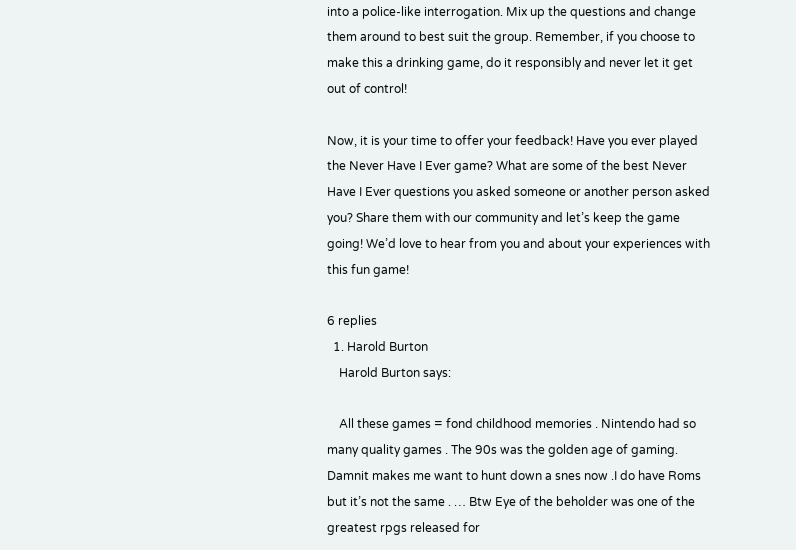into a police-like interrogation. Mix up the questions and change them around to best suit the group. Remember, if you choose to make this a drinking game, do it responsibly and never let it get out of control!

Now, it is your time to offer your feedback! Have you ever played the Never Have I Ever game? What are some of the best Never Have I Ever questions you asked someone or another person asked you? Share them with our community and let’s keep the game going! We’d love to hear from you and about your experiences with this fun game!

6 replies
  1. Harold Burton
    Harold Burton says:

    All these games = fond childhood memories . Nintendo had so many quality games . The 90s was the golden age of gaming. Damnit makes me want to hunt down a snes now .I do have Roms but it’s not the same . … Btw Eye of the beholder was one of the greatest rpgs released for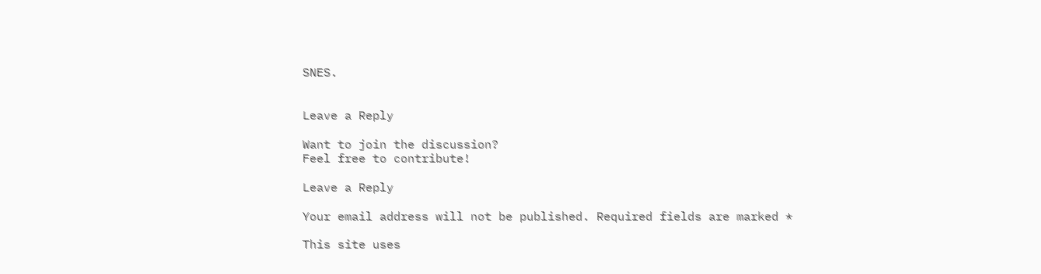SNES.


Leave a Reply

Want to join the discussion?
Feel free to contribute!

Leave a Reply

Your email address will not be published. Required fields are marked *

This site uses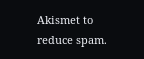Akismet to reduce spam.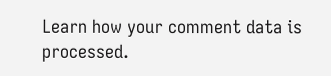Learn how your comment data is processed.